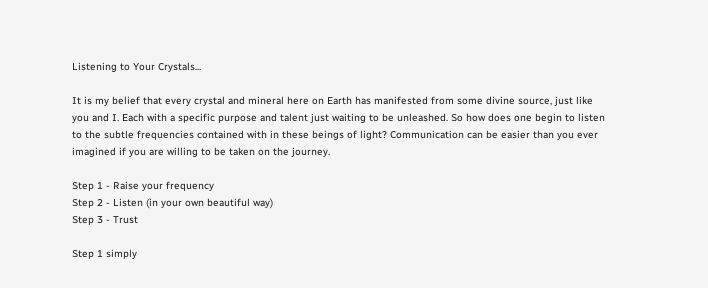Listening to Your Crystals...

It is my belief that every crystal and mineral here on Earth has manifested from some divine source, just like you and I. Each with a specific purpose and talent just waiting to be unleashed. So how does one begin to listen to the subtle frequencies contained with in these beings of light? Communication can be easier than you ever imagined if you are willing to be taken on the journey.

Step 1 - Raise your frequency
Step 2 - Listen (in your own beautiful way)
Step 3 - Trust

Step 1 simply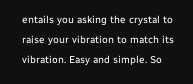entails you asking the crystal to raise your vibration to match its vibration. Easy and simple. So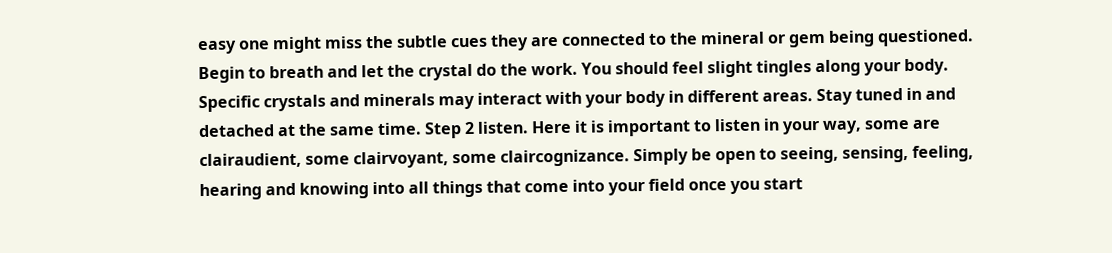easy one might miss the subtle cues they are connected to the mineral or gem being questioned. Begin to breath and let the crystal do the work. You should feel slight tingles along your body. Specific crystals and minerals may interact with your body in different areas. Stay tuned in and detached at the same time. Step 2 listen. Here it is important to listen in your way, some are clairaudient, some clairvoyant, some claircognizance. Simply be open to seeing, sensing, feeling, hearing and knowing into all things that come into your field once you start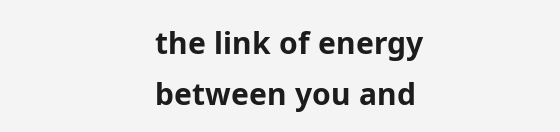the link of energy between you and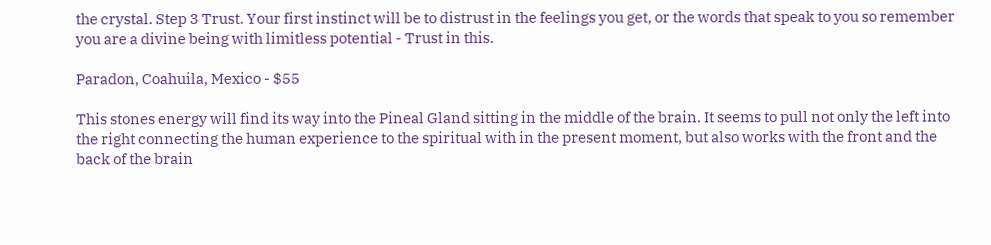the crystal. Step 3 Trust. Your first instinct will be to distrust in the feelings you get, or the words that speak to you so remember you are a divine being with limitless potential - Trust in this.

Paradon, Coahuila, Mexico - $55

This stones energy will find its way into the Pineal Gland sitting in the middle of the brain. It seems to pull not only the left into the right connecting the human experience to the spiritual with in the present moment, but also works with the front and the back of the brain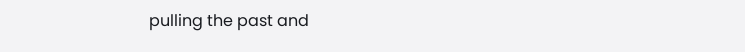pulling the past and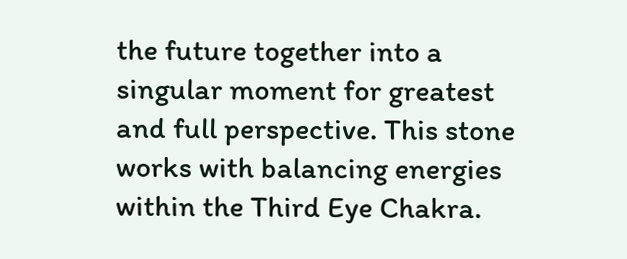the future together into a singular moment for greatest and full perspective. This stone works with balancing energies within the Third Eye Chakra.